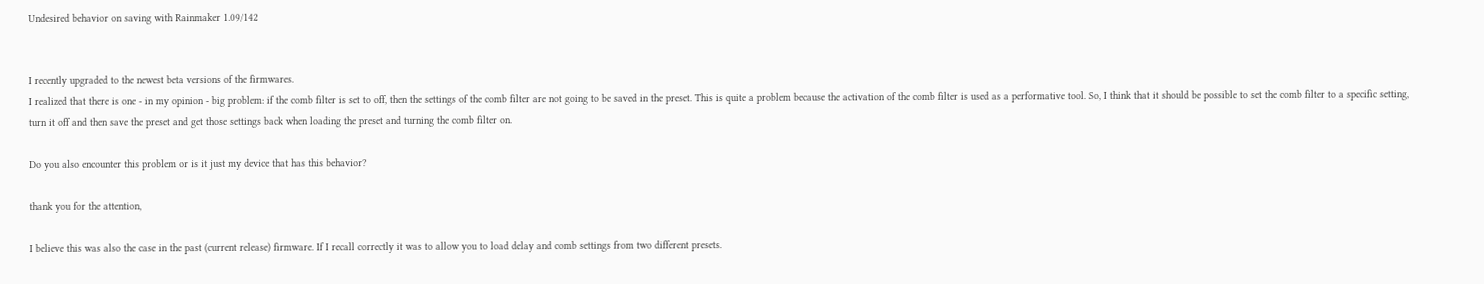Undesired behavior on saving with Rainmaker 1.09/142


I recently upgraded to the newest beta versions of the firmwares.
I realized that there is one - in my opinion - big problem: if the comb filter is set to off, then the settings of the comb filter are not going to be saved in the preset. This is quite a problem because the activation of the comb filter is used as a performative tool. So, I think that it should be possible to set the comb filter to a specific setting, turn it off and then save the preset and get those settings back when loading the preset and turning the comb filter on.

Do you also encounter this problem or is it just my device that has this behavior?

thank you for the attention,

I believe this was also the case in the past (current release) firmware. If I recall correctly it was to allow you to load delay and comb settings from two different presets.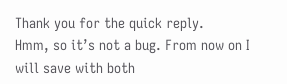Thank you for the quick reply.
Hmm, so it’s not a bug. From now on I will save with both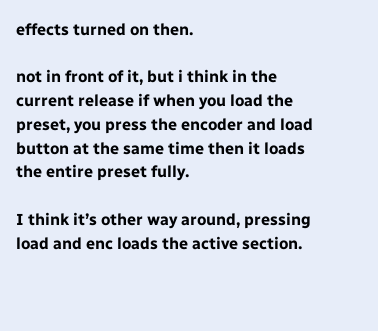effects turned on then.

not in front of it, but i think in the current release if when you load the preset, you press the encoder and load button at the same time then it loads the entire preset fully.

I think it’s other way around, pressing load and enc loads the active section.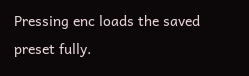Pressing enc loads the saved preset fully.